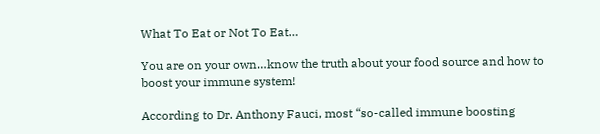What To Eat or Not To Eat…

You are on your own…know the truth about your food source and how to boost your immune system!

According to Dr. Anthony Fauci, most “so-called immune boosting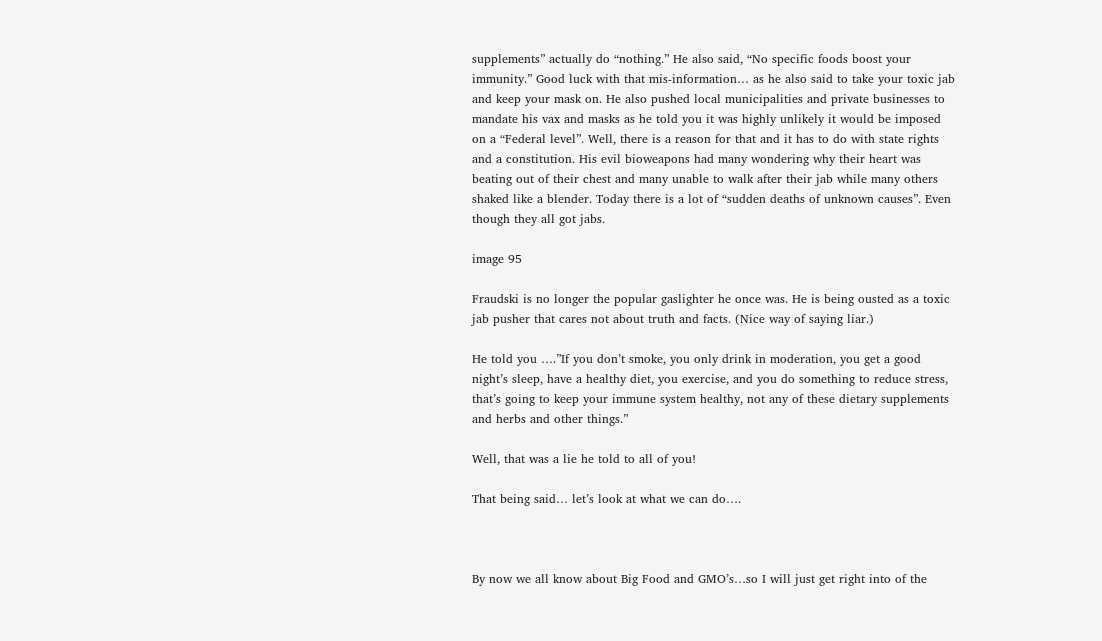supplements” actually do “nothing.” He also said, “No specific foods boost your immunity.” Good luck with that mis-information… as he also said to take your toxic jab and keep your mask on. He also pushed local municipalities and private businesses to mandate his vax and masks as he told you it was highly unlikely it would be imposed on a “Federal level”. Well, there is a reason for that and it has to do with state rights and a constitution. His evil bioweapons had many wondering why their heart was beating out of their chest and many unable to walk after their jab while many others shaked like a blender. Today there is a lot of “sudden deaths of unknown causes”. Even though they all got jabs.

image 95

Fraudski is no longer the popular gaslighter he once was. He is being ousted as a toxic jab pusher that cares not about truth and facts. (Nice way of saying liar.)

He told you ….”If you don’t smoke, you only drink in moderation, you get a good night’s sleep, have a healthy diet, you exercise, and you do something to reduce stress, that’s going to keep your immune system healthy, not any of these dietary supplements and herbs and other things.”

Well, that was a lie he told to all of you!

That being said… let’s look at what we can do….



By now we all know about Big Food and GMO’s…so I will just get right into of the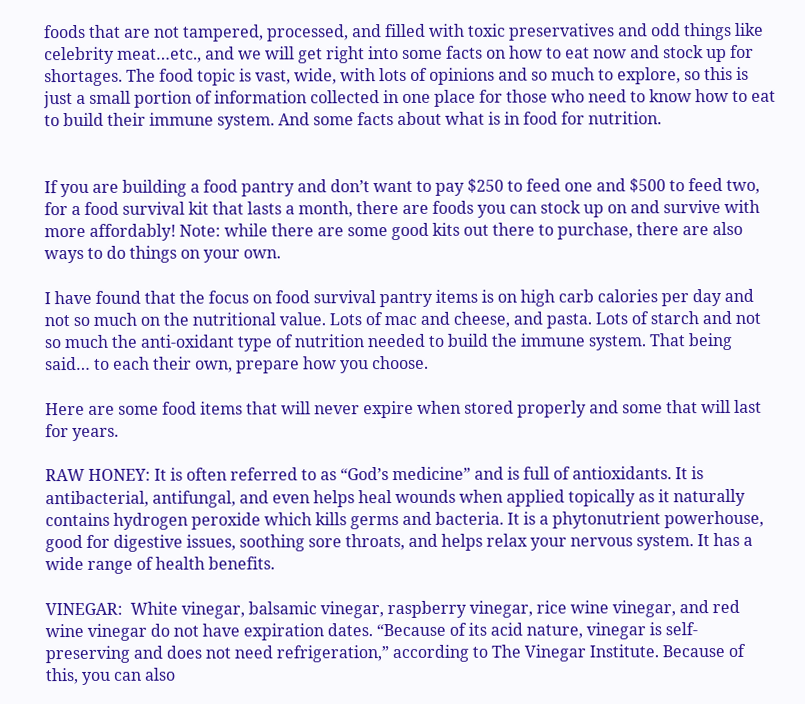foods that are not tampered, processed, and filled with toxic preservatives and odd things like celebrity meat…etc., and we will get right into some facts on how to eat now and stock up for shortages. The food topic is vast, wide, with lots of opinions and so much to explore, so this is just a small portion of information collected in one place for those who need to know how to eat to build their immune system. And some facts about what is in food for nutrition.


If you are building a food pantry and don’t want to pay $250 to feed one and $500 to feed two, for a food survival kit that lasts a month, there are foods you can stock up on and survive with more affordably! Note: while there are some good kits out there to purchase, there are also ways to do things on your own.

I have found that the focus on food survival pantry items is on high carb calories per day and not so much on the nutritional value. Lots of mac and cheese, and pasta. Lots of starch and not so much the anti-oxidant type of nutrition needed to build the immune system. That being said… to each their own, prepare how you choose.

Here are some food items that will never expire when stored properly and some that will last for years.

RAW HONEY: It is often referred to as “God’s medicine” and is full of antioxidants. It is antibacterial, antifungal, and even helps heal wounds when applied topically as it naturally contains hydrogen peroxide which kills germs and bacteria. It is a phytonutrient powerhouse, good for digestive issues, soothing sore throats, and helps relax your nervous system. It has a wide range of health benefits.

VINEGAR:  White vinegar, balsamic vinegar, raspberry vinegar, rice wine vinegar, and red wine vinegar do not have expiration dates. “Because of its acid nature, vinegar is self-preserving and does not need refrigeration,” according to The Vinegar Institute. Because of this, you can also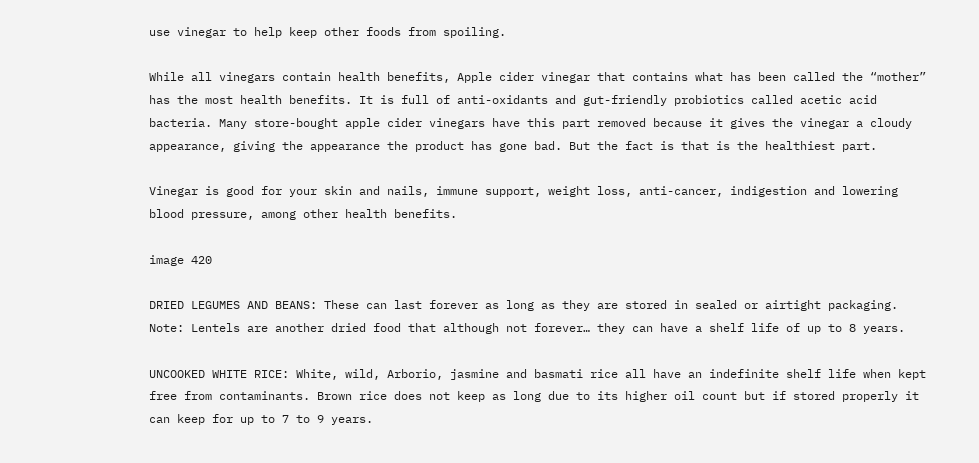use vinegar to help keep other foods from spoiling.

While all vinegars contain health benefits, Apple cider vinegar that contains what has been called the “mother” has the most health benefits. It is full of anti-oxidants and gut-friendly probiotics called acetic acid bacteria. Many store-bought apple cider vinegars have this part removed because it gives the vinegar a cloudy appearance, giving the appearance the product has gone bad. But the fact is that is the healthiest part.

Vinegar is good for your skin and nails, immune support, weight loss, anti-cancer, indigestion and lowering blood pressure, among other health benefits.

image 420

DRIED LEGUMES AND BEANS: These can last forever as long as they are stored in sealed or airtight packaging. Note: Lentels are another dried food that although not forever… they can have a shelf life of up to 8 years.

UNCOOKED WHITE RICE: White, wild, Arborio, jasmine and basmati rice all have an indefinite shelf life when kept free from contaminants. Brown rice does not keep as long due to its higher oil count but if stored properly it can keep for up to 7 to 9 years.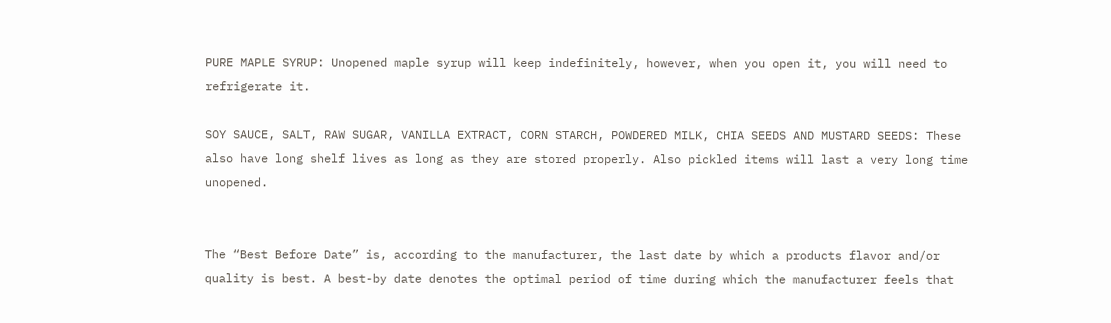PURE MAPLE SYRUP: Unopened maple syrup will keep indefinitely, however, when you open it, you will need to refrigerate it.

SOY SAUCE, SALT, RAW SUGAR, VANILLA EXTRACT, CORN STARCH, POWDERED MILK, CHIA SEEDS AND MUSTARD SEEDS: These also have long shelf lives as long as they are stored properly. Also pickled items will last a very long time unopened.


The “Best Before Date” is, according to the manufacturer, the last date by which a products flavor and/or quality is best. A best-by date denotes the optimal period of time during which the manufacturer feels that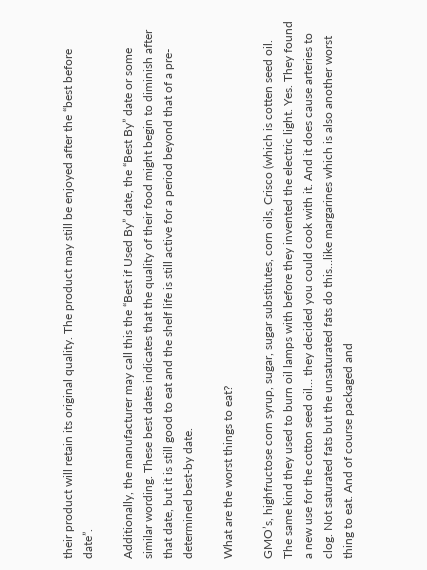their product will retain its original quality. The product may still be enjoyed after the “best before date”.

Additionally, the manufacturer may call this the “Best if Used By” date, the “Best By” date or some similar wording. These best dates indicates that the quality of their food might begin to diminish after that date, but it is still good to eat and the shelf life is still active for a period beyond that of a pre-determined best-by date.

What are the worst things to eat?

GMO’s, highfructose corn syrup, sugar, sugar substitutes, corn oils, Crisco (which is cotten seed oil. The same kind they used to burn oil lamps with before they invented the electric light. Yes. They found a new use for the cotton seed oil… they decided you could cook with it. And it does cause arteries to clog. Not saturated fats but the unsaturated fats do this…like margarines which is also another worst thing to eat. And of course packaged and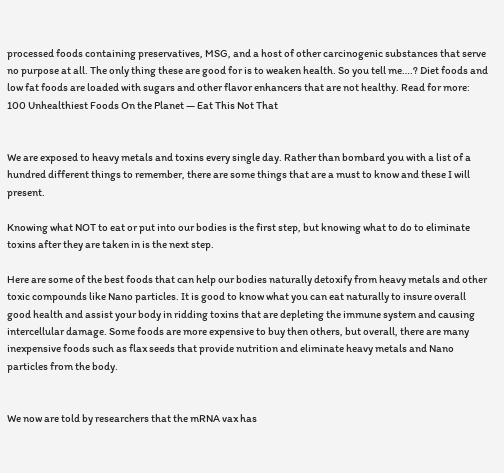processed foods containing preservatives, MSG, and a host of other carcinogenic substances that serve no purpose at all. The only thing these are good for is to weaken health. So you tell me….? Diet foods and low fat foods are loaded with sugars and other flavor enhancers that are not healthy. Read for more: 100 Unhealthiest Foods On the Planet — Eat This Not That


We are exposed to heavy metals and toxins every single day. Rather than bombard you with a list of a hundred different things to remember, there are some things that are a must to know and these I will present.

Knowing what NOT to eat or put into our bodies is the first step, but knowing what to do to eliminate toxins after they are taken in is the next step.

Here are some of the best foods that can help our bodies naturally detoxify from heavy metals and other toxic compounds like Nano particles. It is good to know what you can eat naturally to insure overall good health and assist your body in ridding toxins that are depleting the immune system and causing intercellular damage. Some foods are more expensive to buy then others, but overall, there are many inexpensive foods such as flax seeds that provide nutrition and eliminate heavy metals and Nano particles from the body.


We now are told by researchers that the mRNA vax has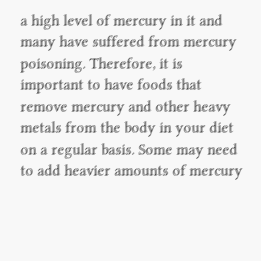a high level of mercury in it and many have suffered from mercury poisoning. Therefore, it is important to have foods that remove mercury and other heavy metals from the body in your diet on a regular basis. Some may need to add heavier amounts of mercury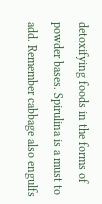detoxifying foods in the forms of powder bases. Spirulina is a must to add. Remember cabbage also engulfs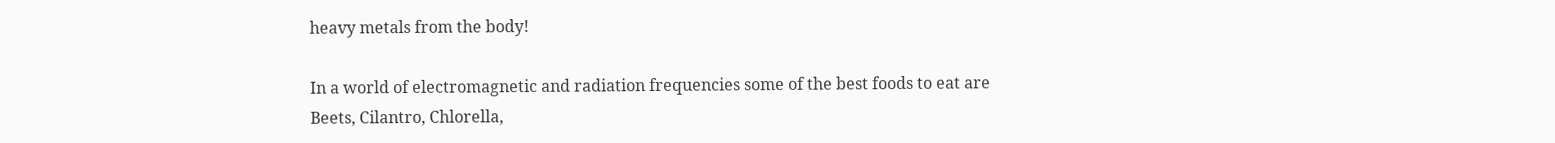heavy metals from the body!

In a world of electromagnetic and radiation frequencies some of the best foods to eat are Beets, Cilantro, Chlorella,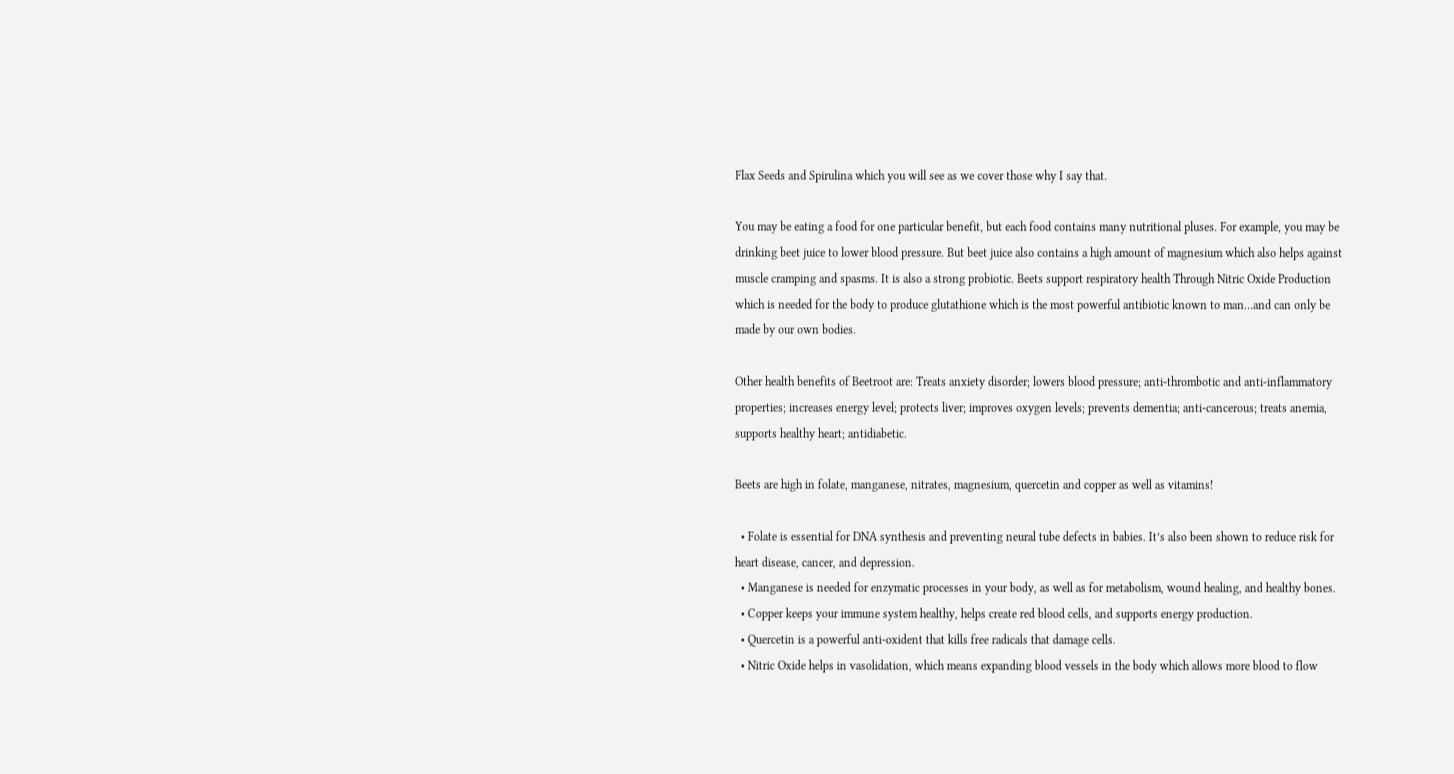Flax Seeds and Spirulina which you will see as we cover those why I say that.

You may be eating a food for one particular benefit, but each food contains many nutritional pluses. For example, you may be drinking beet juice to lower blood pressure. But beet juice also contains a high amount of magnesium which also helps against muscle cramping and spasms. It is also a strong probiotic. Beets support respiratory health Through Nitric Oxide Production which is needed for the body to produce glutathione which is the most powerful antibiotic known to man…and can only be made by our own bodies.

Other health benefits of Beetroot are: Treats anxiety disorder; lowers blood pressure; anti-thrombotic and anti-inflammatory properties; increases energy level; protects liver; improves oxygen levels; prevents dementia; anti-cancerous; treats anemia, supports healthy heart; antidiabetic.

Beets are high in folate, manganese, nitrates, magnesium, quercetin and copper as well as vitamins!

  • Folate is essential for DNA synthesis and preventing neural tube defects in babies. It’s also been shown to reduce risk for heart disease, cancer, and depression.
  • Manganese is needed for enzymatic processes in your body, as well as for metabolism, wound healing, and healthy bones.
  • Copper keeps your immune system healthy, helps create red blood cells, and supports energy production.
  • Quercetin is a powerful anti-oxident that kills free radicals that damage cells.
  • Nitric Oxide helps in vasolidation, which means expanding blood vessels in the body which allows more blood to flow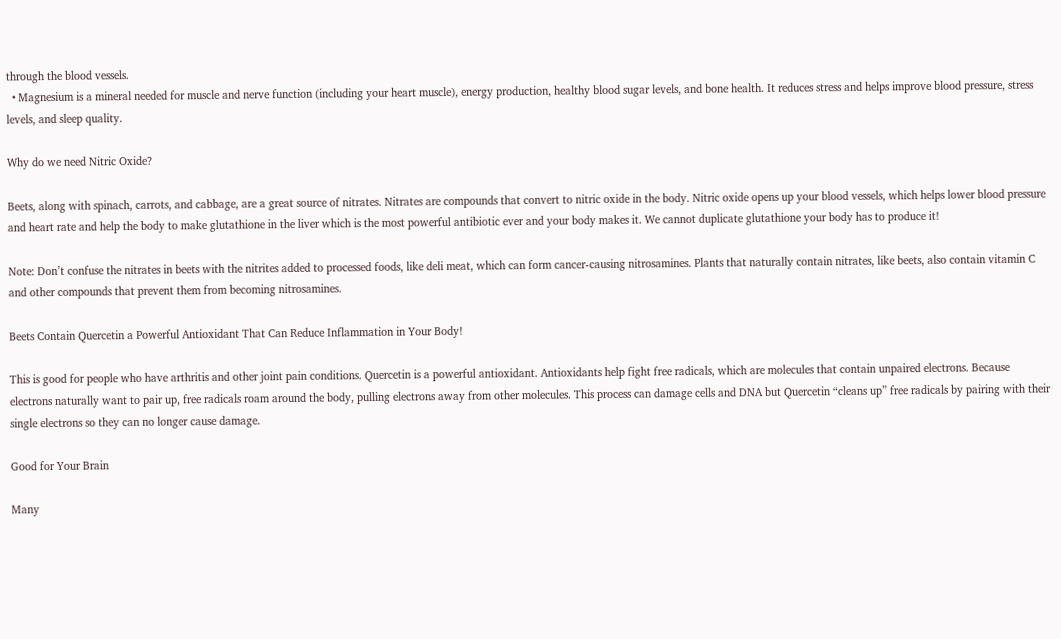through the blood vessels.
  • Magnesium is a mineral needed for muscle and nerve function (including your heart muscle), energy production, healthy blood sugar levels, and bone health. It reduces stress and helps improve blood pressure, stress levels, and sleep quality.

Why do we need Nitric Oxide?

Beets, along with spinach, carrots, and cabbage, are a great source of nitrates. Nitrates are compounds that convert to nitric oxide in the body. Nitric oxide opens up your blood vessels, which helps lower blood pressure and heart rate and help the body to make glutathione in the liver which is the most powerful antibiotic ever and your body makes it. We cannot duplicate glutathione your body has to produce it!

Note: Don’t confuse the nitrates in beets with the nitrites added to processed foods, like deli meat, which can form cancer-causing nitrosamines. Plants that naturally contain nitrates, like beets, also contain vitamin C and other compounds that prevent them from becoming nitrosamines.

Beets Contain Quercetin a Powerful Antioxidant That Can Reduce Inflammation in Your Body!

This is good for people who have arthritis and other joint pain conditions. Quercetin is a powerful antioxidant. Antioxidants help fight free radicals, which are molecules that contain unpaired electrons. Because electrons naturally want to pair up, free radicals roam around the body, pulling electrons away from other molecules. This process can damage cells and DNA but Quercetin “cleans up” free radicals by pairing with their single electrons so they can no longer cause damage.

Good for Your Brain

Many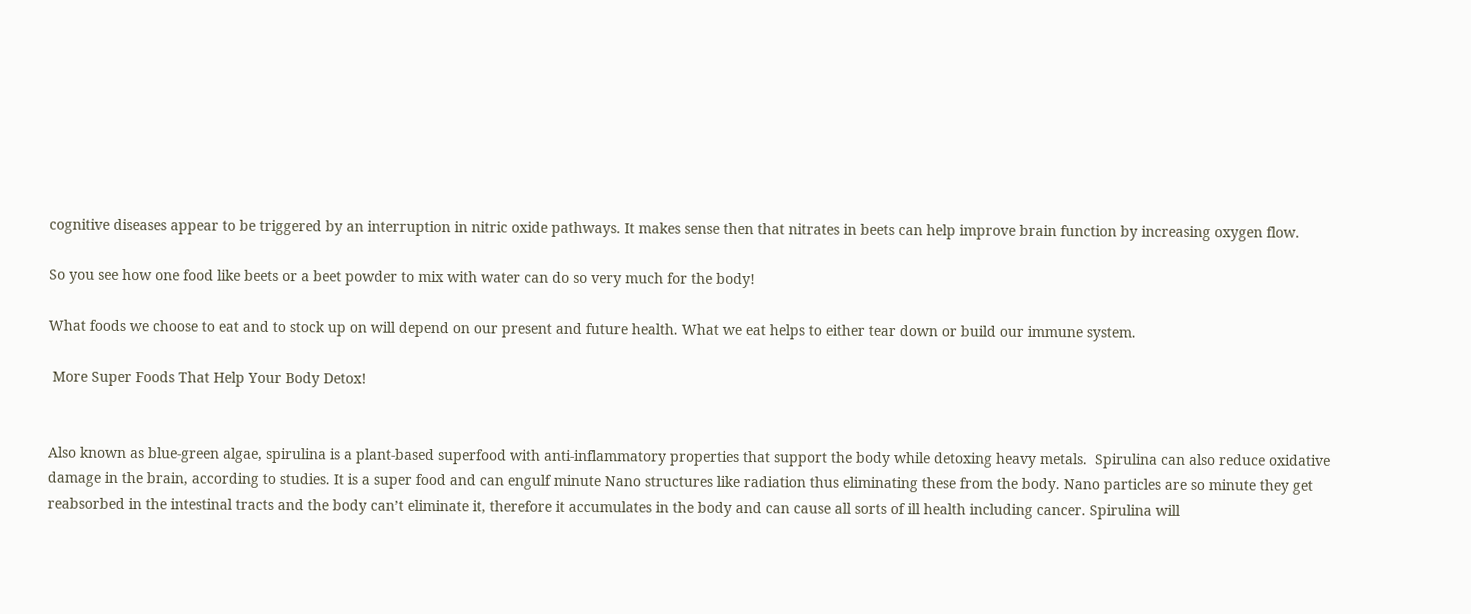cognitive diseases appear to be triggered by an interruption in nitric oxide pathways. It makes sense then that nitrates in beets can help improve brain function by increasing oxygen flow.

So you see how one food like beets or a beet powder to mix with water can do so very much for the body!

What foods we choose to eat and to stock up on will depend on our present and future health. What we eat helps to either tear down or build our immune system.

 More Super Foods That Help Your Body Detox!


Also known as blue-green algae, spirulina is a plant-based superfood with anti-inflammatory properties that support the body while detoxing heavy metals.  Spirulina can also reduce oxidative damage in the brain, according to studies. It is a super food and can engulf minute Nano structures like radiation thus eliminating these from the body. Nano particles are so minute they get reabsorbed in the intestinal tracts and the body can’t eliminate it, therefore it accumulates in the body and can cause all sorts of ill health including cancer. Spirulina will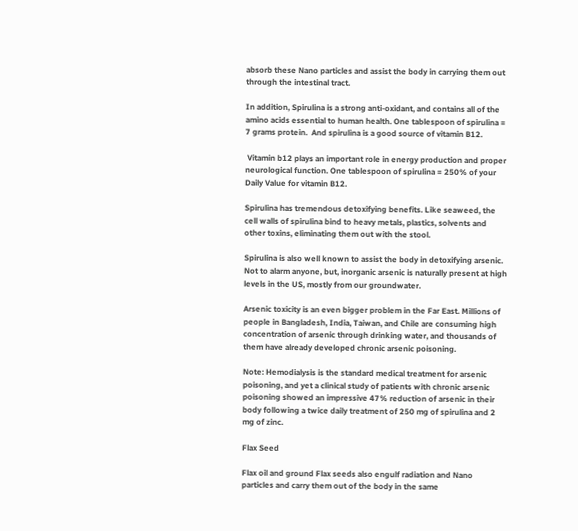absorb these Nano particles and assist the body in carrying them out through the intestinal tract.

In addition, Spirulina is a strong anti-oxidant, and contains all of the amino acids essential to human health. One tablespoon of spirulina = 7 grams protein.  And spirulina is a good source of vitamin B12.

 Vitamin b12 plays an important role in energy production and proper neurological function. One tablespoon of spirulina = 250% of your Daily Value for vitamin B12.

Spirulina has tremendous detoxifying benefits. Like seaweed, the cell walls of spirulina bind to heavy metals, plastics, solvents and other toxins, eliminating them out with the stool.

Spirulina is also well known to assist the body in detoxifying arsenic. Not to alarm anyone, but, inorganic arsenic is naturally present at high levels in the US, mostly from our groundwater.

Arsenic toxicity is an even bigger problem in the Far East. Millions of people in Bangladesh, India, Taiwan, and Chile are consuming high concentration of arsenic through drinking water, and thousands of them have already developed chronic arsenic poisoning.

Note: Hemodialysis is the standard medical treatment for arsenic poisoning, and yet a clinical study of patients with chronic arsenic poisoning showed an impressive 47% reduction of arsenic in their body following a twice daily treatment of 250 mg of spirulina and 2 mg of zinc.

Flax Seed

Flax oil and ground Flax seeds also engulf radiation and Nano particles and carry them out of the body in the same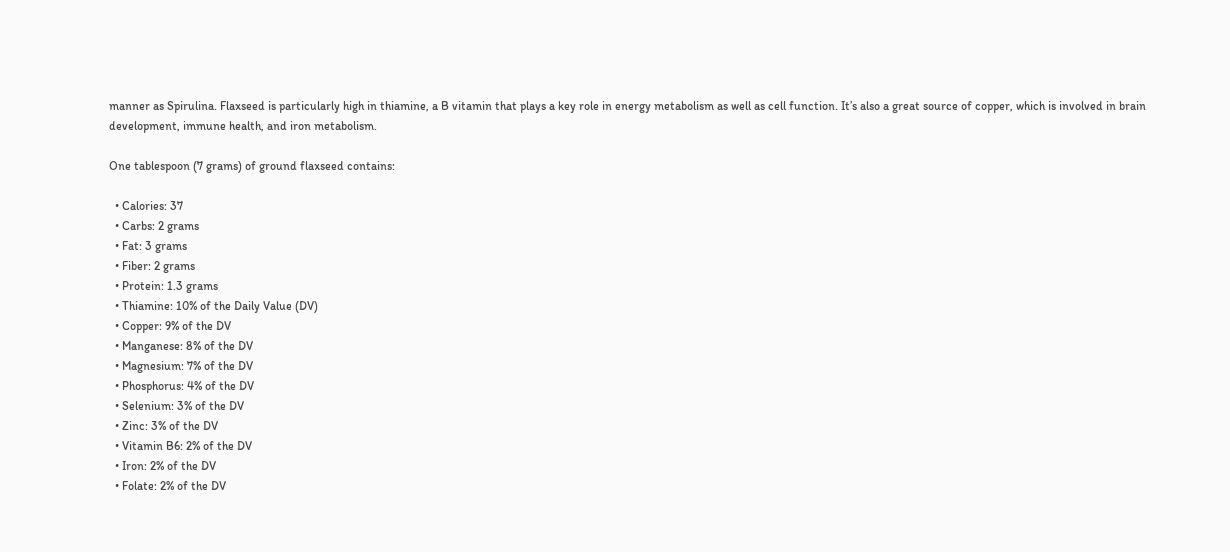manner as Spirulina. Flaxseed is particularly high in thiamine, a B vitamin that plays a key role in energy metabolism as well as cell function. It’s also a great source of copper, which is involved in brain development, immune health, and iron metabolism.

One tablespoon (7 grams) of ground flaxseed contains:

  • Calories: 37
  • Carbs: 2 grams
  • Fat: 3 grams
  • Fiber: 2 grams
  • Protein: 1.3 grams
  • Thiamine: 10% of the Daily Value (DV)
  • Copper: 9% of the DV
  • Manganese: 8% of the DV
  • Magnesium: 7% of the DV
  • Phosphorus: 4% of the DV
  • Selenium: 3% of the DV
  • Zinc: 3% of the DV
  • Vitamin B6: 2% of the DV
  • Iron: 2% of the DV
  • Folate: 2% of the DV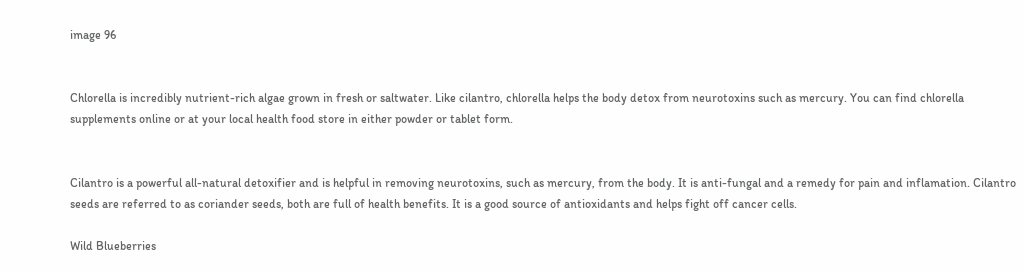image 96


Chlorella is incredibly nutrient-rich algae grown in fresh or saltwater. Like cilantro, chlorella helps the body detox from neurotoxins such as mercury. You can find chlorella supplements online or at your local health food store in either powder or tablet form.


Cilantro is a powerful all-natural detoxifier and is helpful in removing neurotoxins, such as mercury, from the body. It is anti-fungal and a remedy for pain and inflamation. Cilantro seeds are referred to as coriander seeds, both are full of health benefits. It is a good source of antioxidants and helps fight off cancer cells.

Wild Blueberries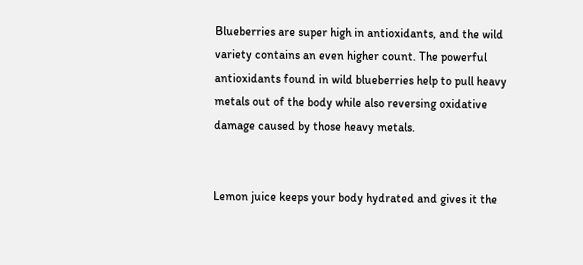Blueberries are super high in antioxidants, and the wild variety contains an even higher count. The powerful antioxidants found in wild blueberries help to pull heavy metals out of the body while also reversing oxidative damage caused by those heavy metals.


Lemon juice keeps your body hydrated and gives it the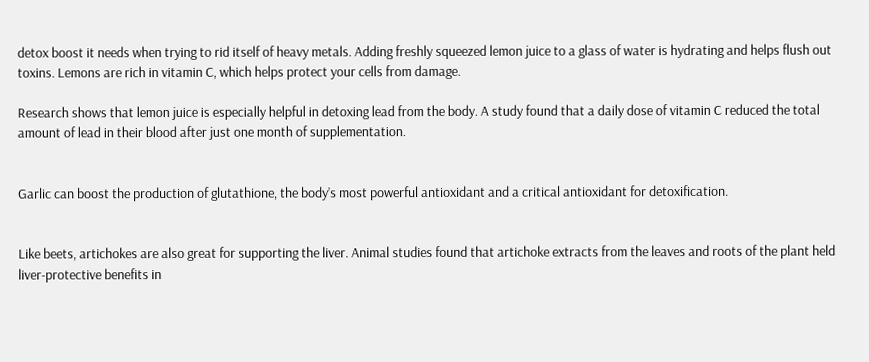detox boost it needs when trying to rid itself of heavy metals. Adding freshly squeezed lemon juice to a glass of water is hydrating and helps flush out toxins. Lemons are rich in vitamin C, which helps protect your cells from damage.

Research shows that lemon juice is especially helpful in detoxing lead from the body. A study found that a daily dose of vitamin C reduced the total amount of lead in their blood after just one month of supplementation.


Garlic can boost the production of glutathione, the body’s most powerful antioxidant and a critical antioxidant for detoxification.


Like beets, artichokes are also great for supporting the liver. Animal studies found that artichoke extracts from the leaves and roots of the plant held liver-protective benefits in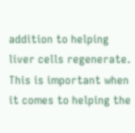addition to helping liver cells regenerate. This is important when it comes to helping the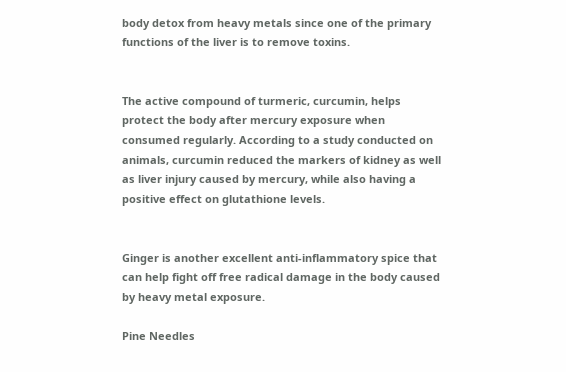body detox from heavy metals since one of the primary functions of the liver is to remove toxins.


The active compound of turmeric, curcumin, helps protect the body after mercury exposure when consumed regularly. According to a study conducted on animals, curcumin reduced the markers of kidney as well as liver injury caused by mercury, while also having a positive effect on glutathione levels.


Ginger is another excellent anti-inflammatory spice that can help fight off free radical damage in the body caused by heavy metal exposure.

Pine Needles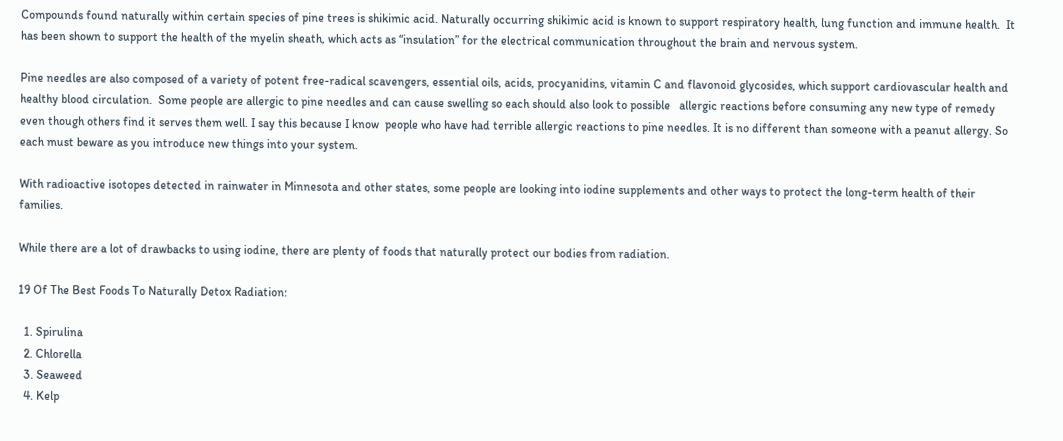Compounds found naturally within certain species of pine trees is shikimic acid. Naturally occurring shikimic acid is known to support respiratory health, lung function and immune health.  It has been shown to support the health of the myelin sheath, which acts as “insulation” for the electrical communication throughout the brain and nervous system.

Pine needles are also composed of a variety of potent free-radical scavengers, essential oils, acids, procyanidins, vitamin C and flavonoid glycosides, which support cardiovascular health and healthy blood circulation.  Some people are allergic to pine needles and can cause swelling so each should also look to possible   allergic reactions before consuming any new type of remedy even though others find it serves them well. I say this because I know  people who have had terrible allergic reactions to pine needles. It is no different than someone with a peanut allergy. So each must beware as you introduce new things into your system.

With radioactive isotopes detected in rainwater in Minnesota and other states, some people are looking into iodine supplements and other ways to protect the long-term health of their families.

While there are a lot of drawbacks to using iodine, there are plenty of foods that naturally protect our bodies from radiation.

19 Of The Best Foods To Naturally Detox Radiation:

  1. Spirulina
  2. Chlorella
  3. Seaweed
  4. Kelp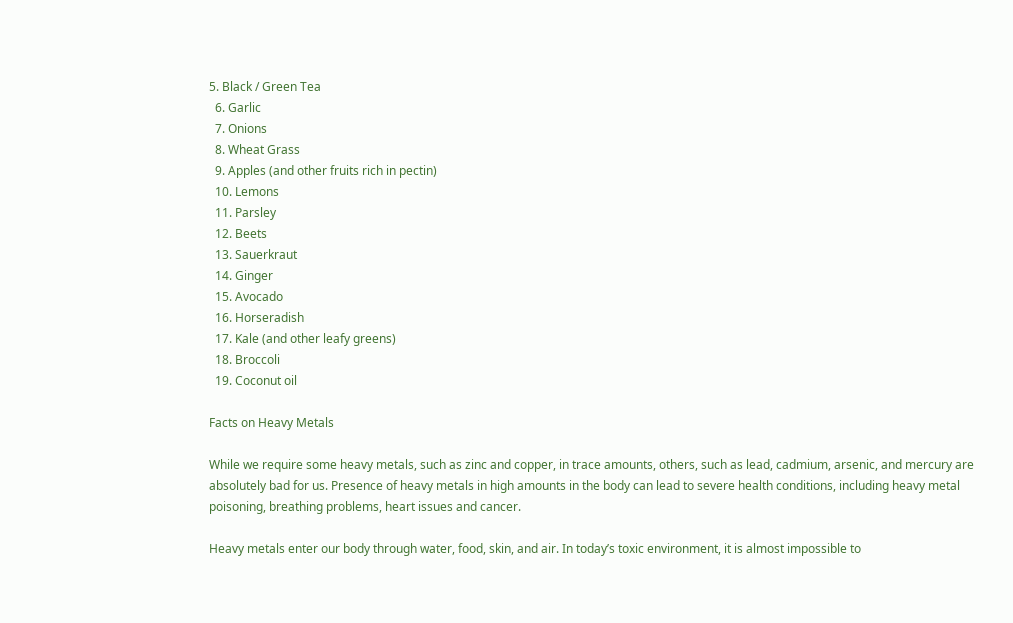5. Black / Green Tea
  6. Garlic
  7. Onions
  8. Wheat Grass
  9. Apples (and other fruits rich in pectin)
  10. Lemons
  11. Parsley
  12. Beets
  13. Sauerkraut
  14. Ginger
  15. Avocado
  16. Horseradish
  17. Kale (and other leafy greens)
  18. Broccoli
  19. Coconut oil

Facts on Heavy Metals

While we require some heavy metals, such as zinc and copper, in trace amounts, others, such as lead, cadmium, arsenic, and mercury are absolutely bad for us. Presence of heavy metals in high amounts in the body can lead to severe health conditions, including heavy metal poisoning, breathing problems, heart issues and cancer.

Heavy metals enter our body through water, food, skin, and air. In today’s toxic environment, it is almost impossible to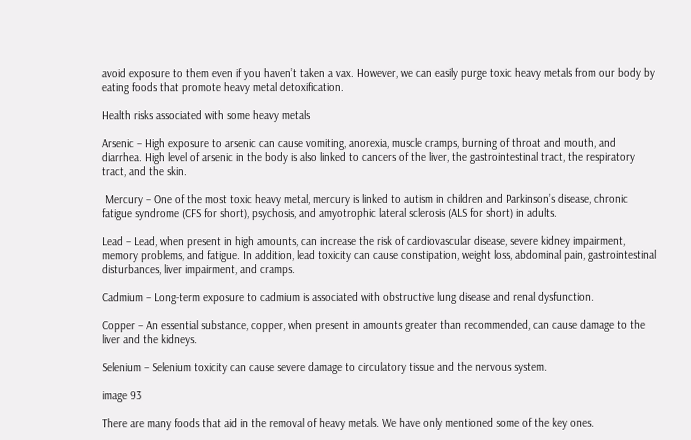avoid exposure to them even if you haven’t taken a vax. However, we can easily purge toxic heavy metals from our body by eating foods that promote heavy metal detoxification.

Health risks associated with some heavy metals

Arsenic – High exposure to arsenic can cause vomiting, anorexia, muscle cramps, burning of throat and mouth, and diarrhea. High level of arsenic in the body is also linked to cancers of the liver, the gastrointestinal tract, the respiratory tract, and the skin.

 Mercury – One of the most toxic heavy metal, mercury is linked to autism in children and Parkinson’s disease, chronic fatigue syndrome (CFS for short), psychosis, and amyotrophic lateral sclerosis (ALS for short) in adults.

Lead – Lead, when present in high amounts, can increase the risk of cardiovascular disease, severe kidney impairment, memory problems, and fatigue. In addition, lead toxicity can cause constipation, weight loss, abdominal pain, gastrointestinal disturbances, liver impairment, and cramps.

Cadmium – Long-term exposure to cadmium is associated with obstructive lung disease and renal dysfunction.

Copper – An essential substance, copper, when present in amounts greater than recommended, can cause damage to the liver and the kidneys.

Selenium – Selenium toxicity can cause severe damage to circulatory tissue and the nervous system.

image 93

There are many foods that aid in the removal of heavy metals. We have only mentioned some of the key ones.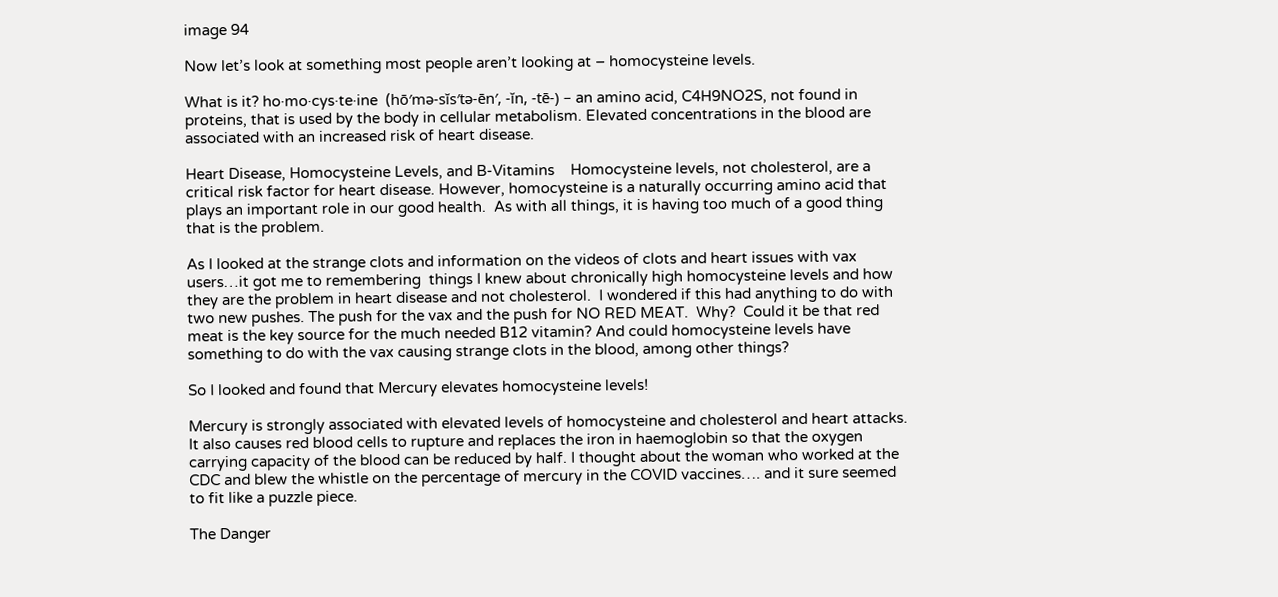image 94

Now let’s look at something most people aren’t looking at – homocysteine levels.

What is it? ho·mo·cys·te·ine  (hō′mə-sĭs′tə-ēn′, -ĭn, -tē-) – an amino acid, C4H9NO2S, not found in proteins, that is used by the body in cellular metabolism. Elevated concentrations in the blood are associated with an increased risk of heart disease.

Heart Disease, Homocysteine Levels, and B-Vitamins    Homocysteine levels, not cholesterol, are a critical risk factor for heart disease. However, homocysteine is a naturally occurring amino acid that plays an important role in our good health.  As with all things, it is having too much of a good thing that is the problem.

As I looked at the strange clots and information on the videos of clots and heart issues with vax users…it got me to remembering  things I knew about chronically high homocysteine levels and how they are the problem in heart disease and not cholesterol.  I wondered if this had anything to do with two new pushes. The push for the vax and the push for NO RED MEAT.  Why?  Could it be that red meat is the key source for the much needed B12 vitamin? And could homocysteine levels have something to do with the vax causing strange clots in the blood, among other things?

So I looked and found that Mercury elevates homocysteine levels!

Mercury is strongly associated with elevated levels of homocysteine and cholesterol and heart attacks. It also causes red blood cells to rupture and replaces the iron in haemoglobin so that the oxygen carrying capacity of the blood can be reduced by half. I thought about the woman who worked at the CDC and blew the whistle on the percentage of mercury in the COVID vaccines…. and it sure seemed to fit like a puzzle piece.

The Danger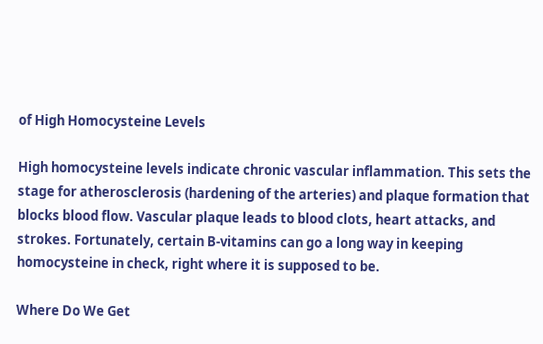of High Homocysteine Levels

High homocysteine levels indicate chronic vascular inflammation. This sets the stage for atherosclerosis (hardening of the arteries) and plaque formation that blocks blood flow. Vascular plaque leads to blood clots, heart attacks, and strokes. Fortunately, certain B-vitamins can go a long way in keeping homocysteine in check, right where it is supposed to be.

Where Do We Get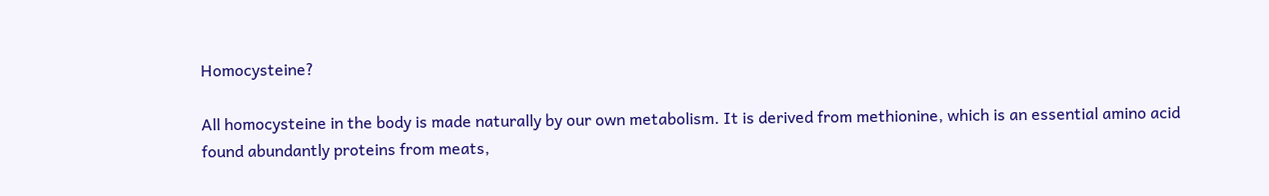Homocysteine?

All homocysteine in the body is made naturally by our own metabolism. It is derived from methionine, which is an essential amino acid found abundantly proteins from meats,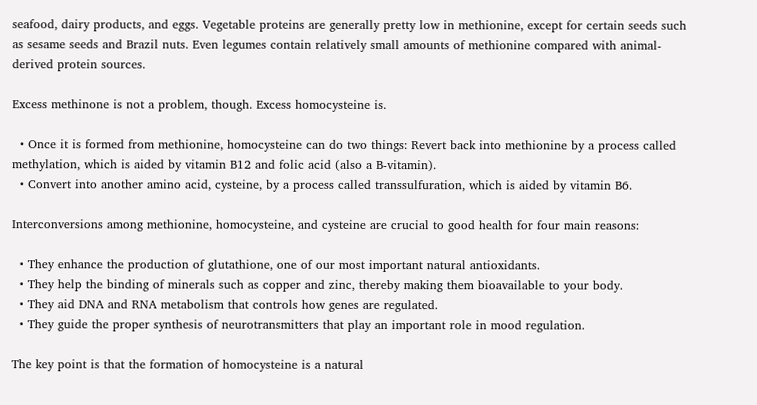seafood, dairy products, and eggs. Vegetable proteins are generally pretty low in methionine, except for certain seeds such as sesame seeds and Brazil nuts. Even legumes contain relatively small amounts of methionine compared with animal-derived protein sources.

Excess methinone is not a problem, though. Excess homocysteine is.

  • Once it is formed from methionine, homocysteine can do two things: Revert back into methionine by a process called methylation, which is aided by vitamin B12 and folic acid (also a B-vitamin).
  • Convert into another amino acid, cysteine, by a process called transsulfuration, which is aided by vitamin B6.

Interconversions among methionine, homocysteine, and cysteine are crucial to good health for four main reasons:

  • They enhance the production of glutathione, one of our most important natural antioxidants.
  • They help the binding of minerals such as copper and zinc, thereby making them bioavailable to your body.
  • They aid DNA and RNA metabolism that controls how genes are regulated.
  • They guide the proper synthesis of neurotransmitters that play an important role in mood regulation.

The key point is that the formation of homocysteine is a natural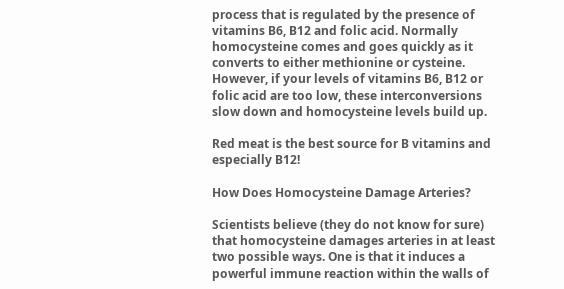process that is regulated by the presence of vitamins B6, B12 and folic acid. Normally homocysteine comes and goes quickly as it converts to either methionine or cysteine. However, if your levels of vitamins B6, B12 or folic acid are too low, these interconversions slow down and homocysteine levels build up.

Red meat is the best source for B vitamins and especially B12!

How Does Homocysteine Damage Arteries?

Scientists believe (they do not know for sure) that homocysteine damages arteries in at least two possible ways. One is that it induces a powerful immune reaction within the walls of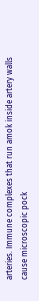arteries. Immune complexes that run amok inside artery walls cause microscopic pock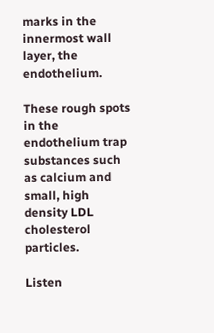marks in the innermost wall layer, the endothelium.

These rough spots in the endothelium trap substances such as calcium and small, high density LDL cholesterol particles.

Listen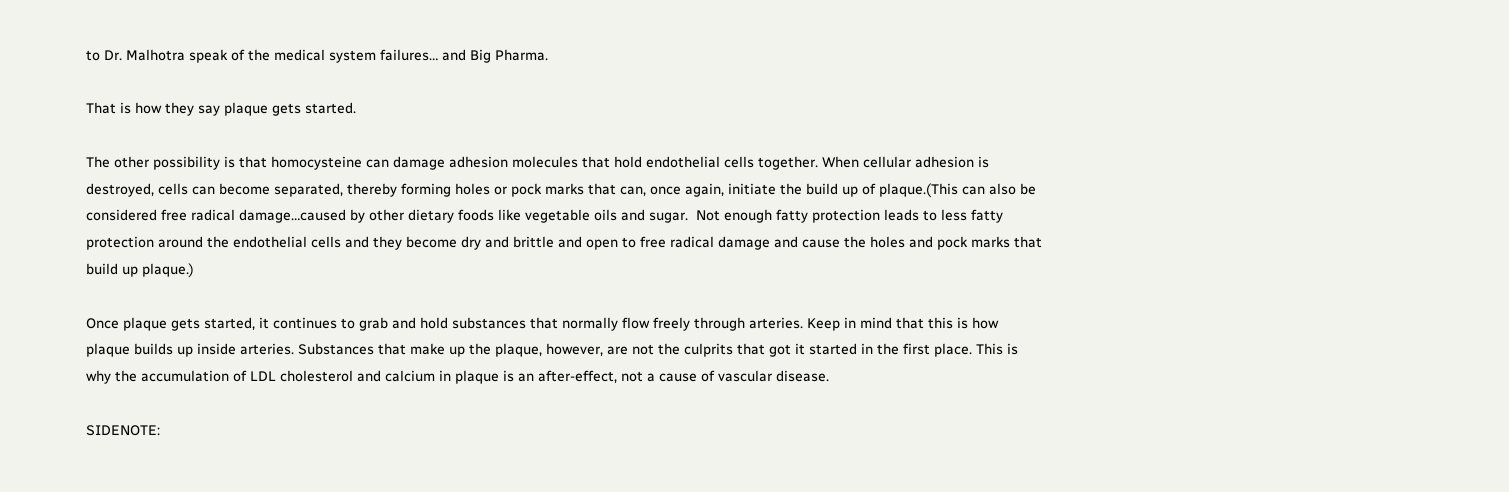to Dr. Malhotra speak of the medical system failures… and Big Pharma.

That is how they say plaque gets started.

The other possibility is that homocysteine can damage adhesion molecules that hold endothelial cells together. When cellular adhesion is destroyed, cells can become separated, thereby forming holes or pock marks that can, once again, initiate the build up of plaque.(This can also be considered free radical damage…caused by other dietary foods like vegetable oils and sugar.  Not enough fatty protection leads to less fatty protection around the endothelial cells and they become dry and brittle and open to free radical damage and cause the holes and pock marks that build up plaque.)

Once plaque gets started, it continues to grab and hold substances that normally flow freely through arteries. Keep in mind that this is how plaque builds up inside arteries. Substances that make up the plaque, however, are not the culprits that got it started in the first place. This is why the accumulation of LDL cholesterol and calcium in plaque is an after-effect, not a cause of vascular disease.

SIDENOTE: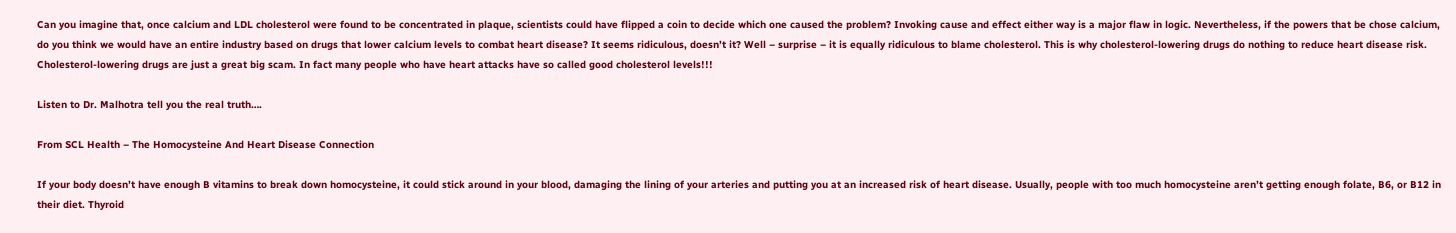Can you imagine that, once calcium and LDL cholesterol were found to be concentrated in plaque, scientists could have flipped a coin to decide which one caused the problem? Invoking cause and effect either way is a major flaw in logic. Nevertheless, if the powers that be chose calcium, do you think we would have an entire industry based on drugs that lower calcium levels to combat heart disease? It seems ridiculous, doesn’t it? Well – surprise – it is equally ridiculous to blame cholesterol. This is why cholesterol-lowering drugs do nothing to reduce heart disease risk. Cholesterol-lowering drugs are just a great big scam. In fact many people who have heart attacks have so called good cholesterol levels!!!

Listen to Dr. Malhotra tell you the real truth….

From SCL Health – The Homocysteine And Heart Disease Connection

If your body doesn’t have enough B vitamins to break down homocysteine, it could stick around in your blood, damaging the lining of your arteries and putting you at an increased risk of heart disease. Usually, people with too much homocysteine aren’t getting enough folate, B6, or B12 in their diet. Thyroid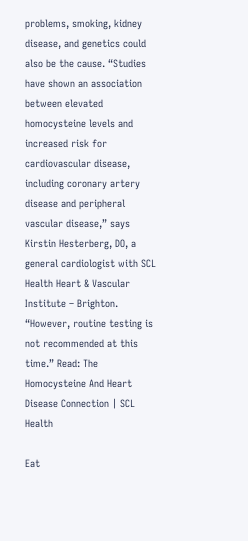problems, smoking, kidney disease, and genetics could also be the cause. “Studies have shown an association between elevated homocysteine levels and increased risk for cardiovascular disease, including coronary artery disease and peripheral vascular disease,” says Kirstin Hesterberg, DO, a general cardiologist with SCL Health Heart & Vascular Institute – Brighton. “However, routine testing is not recommended at this time.” Read: The Homocysteine And Heart Disease Connection | SCL Health

Eat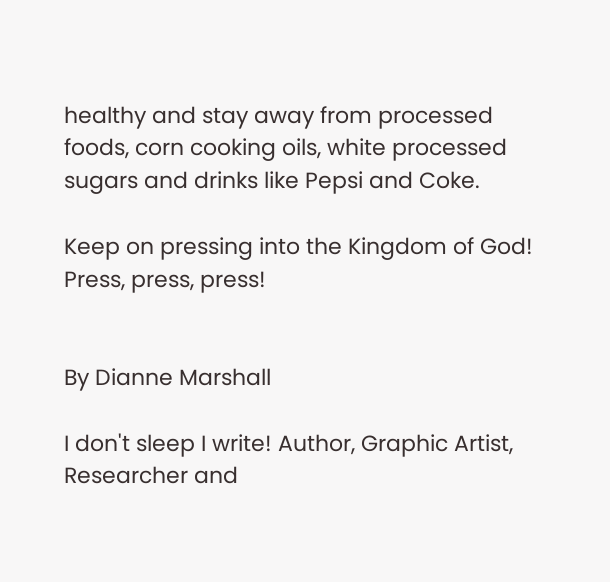healthy and stay away from processed foods, corn cooking oils, white processed sugars and drinks like Pepsi and Coke.

Keep on pressing into the Kingdom of God! Press, press, press!


By Dianne Marshall

I don't sleep I write! Author, Graphic Artist, Researcher and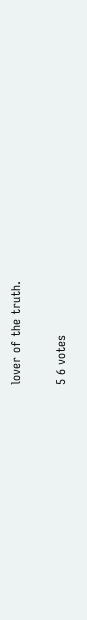lover of the truth.

5 6 votes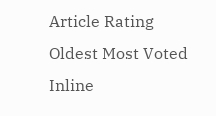Article Rating
Oldest Most Voted
Inline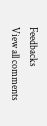Feedbacks
View all comments